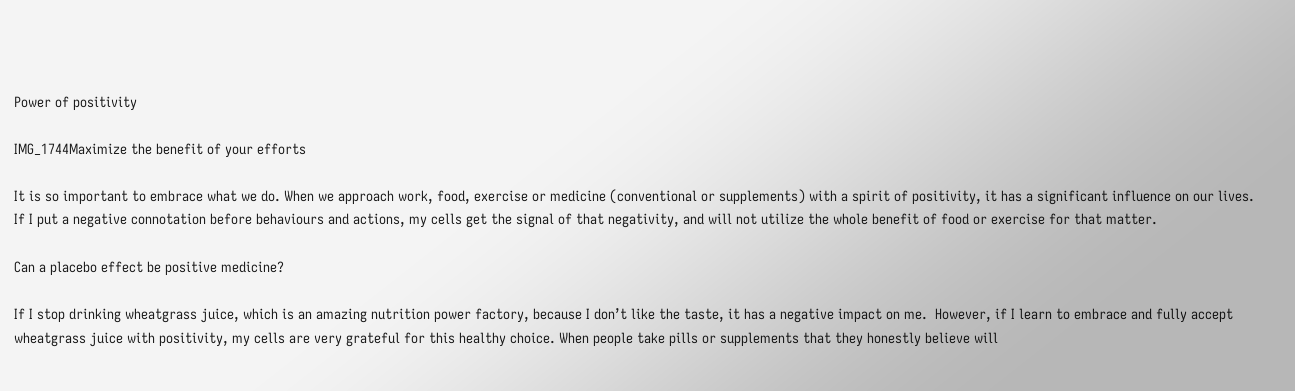Power of positivity

IMG_1744Maximize the benefit of your efforts

It is so important to embrace what we do. When we approach work, food, exercise or medicine (conventional or supplements) with a spirit of positivity, it has a significant influence on our lives.  If I put a negative connotation before behaviours and actions, my cells get the signal of that negativity, and will not utilize the whole benefit of food or exercise for that matter.

Can a placebo effect be positive medicine?

If I stop drinking wheatgrass juice, which is an amazing nutrition power factory, because I don’t like the taste, it has a negative impact on me.  However, if I learn to embrace and fully accept wheatgrass juice with positivity, my cells are very grateful for this healthy choice. When people take pills or supplements that they honestly believe will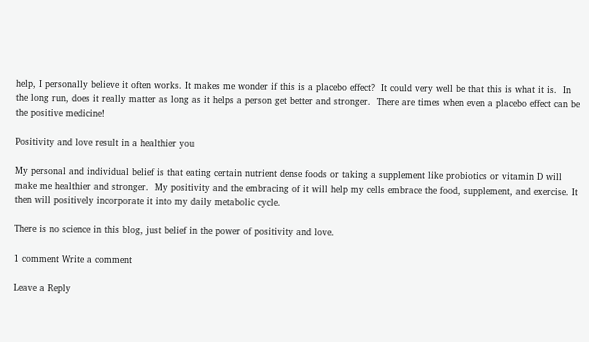help, I personally believe it often works. It makes me wonder if this is a placebo effect?  It could very well be that this is what it is.  In the long run, does it really matter as long as it helps a person get better and stronger.  There are times when even a placebo effect can be the positive medicine!

Positivity and love result in a healthier you

My personal and individual belief is that eating certain nutrient dense foods or taking a supplement like probiotics or vitamin D will make me healthier and stronger.  My positivity and the embracing of it will help my cells embrace the food, supplement, and exercise. It then will positively incorporate it into my daily metabolic cycle.

There is no science in this blog, just belief in the power of positivity and love.

1 comment Write a comment

Leave a Reply